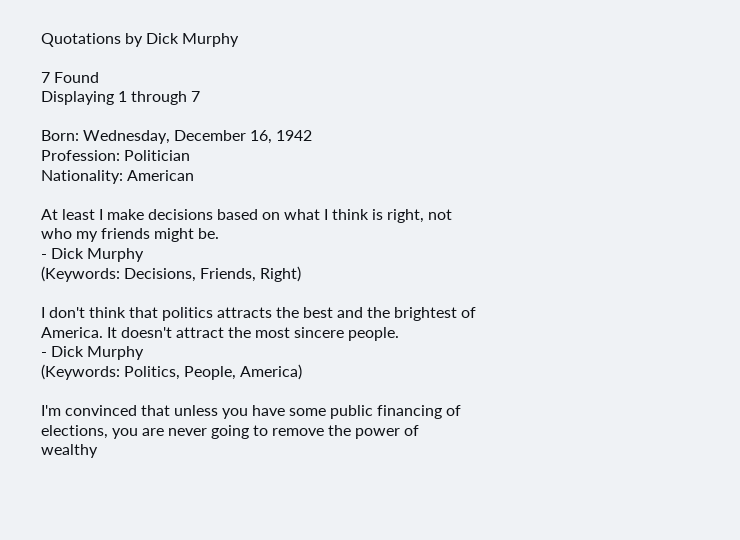Quotations by Dick Murphy

7 Found
Displaying 1 through 7

Born: Wednesday, December 16, 1942
Profession: Politician
Nationality: American

At least I make decisions based on what I think is right, not who my friends might be.
- Dick Murphy
(Keywords: Decisions, Friends, Right)

I don't think that politics attracts the best and the brightest of America. It doesn't attract the most sincere people.
- Dick Murphy
(Keywords: Politics, People, America)

I'm convinced that unless you have some public financing of elections, you are never going to remove the power of wealthy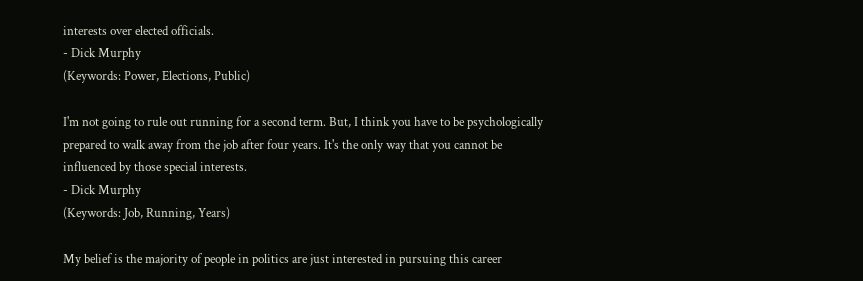interests over elected officials.
- Dick Murphy
(Keywords: Power, Elections, Public)

I'm not going to rule out running for a second term. But, I think you have to be psychologically prepared to walk away from the job after four years. It's the only way that you cannot be influenced by those special interests.
- Dick Murphy
(Keywords: Job, Running, Years)

My belief is the majority of people in politics are just interested in pursuing this career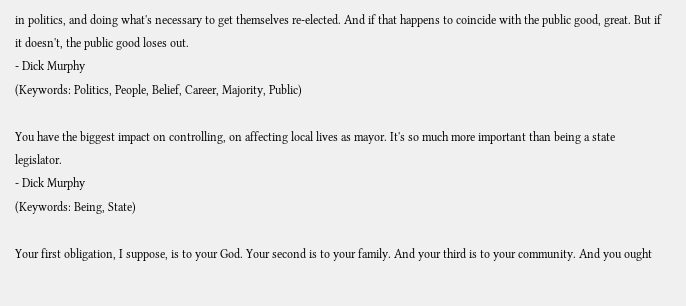in politics, and doing what's necessary to get themselves re-elected. And if that happens to coincide with the public good, great. But if it doesn't, the public good loses out.
- Dick Murphy
(Keywords: Politics, People, Belief, Career, Majority, Public)

You have the biggest impact on controlling, on affecting local lives as mayor. It's so much more important than being a state legislator.
- Dick Murphy
(Keywords: Being, State)

Your first obligation, I suppose, is to your God. Your second is to your family. And your third is to your community. And you ought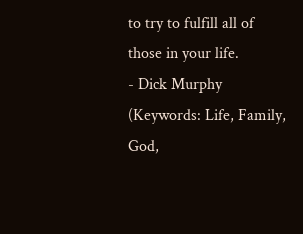to try to fulfill all of those in your life.
- Dick Murphy
(Keywords: Life, Family, God,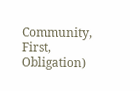Community, First, Obligation)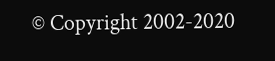© Copyright 2002-2020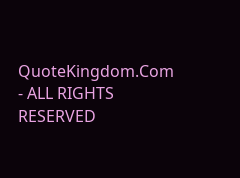QuoteKingdom.Com - ALL RIGHTS RESERVED